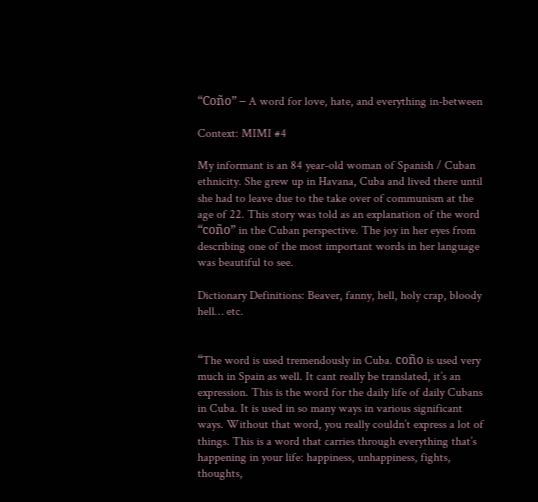“Coño” – A word for love, hate, and everything in-between

Context: MIMI #4

My informant is an 84 year-old woman of Spanish / Cuban ethnicity. She grew up in Havana, Cuba and lived there until she had to leave due to the take over of communism at the age of 22. This story was told as an explanation of the word “coño” in the Cuban perspective. The joy in her eyes from describing one of the most important words in her language was beautiful to see.

Dictionary Definitions: Beaver, fanny, hell, holy crap, bloody hell… etc.


“The word is used tremendously in Cuba. coño is used very much in Spain as well. It cant really be translated, it’s an expression. This is the word for the daily life of daily Cubans in Cuba. It is used in so many ways in various significant ways. Without that word, you really couldn’t express a lot of things. This is a word that carries through everything that’s happening in your life: happiness, unhappiness, fights, thoughts,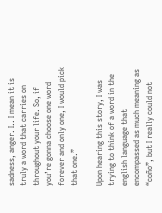sadness, anger. I.. I mean it is truly a word that carries on throughout your life. So, if you’re gonna choose one word forever and only one, I would pick that one.”

Upon hearing this story, I was trying to think of a word in the english language that encompassed as much meaning as “coño”, but I really could not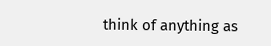think of anything as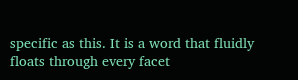specific as this. It is a word that fluidly floats through every facet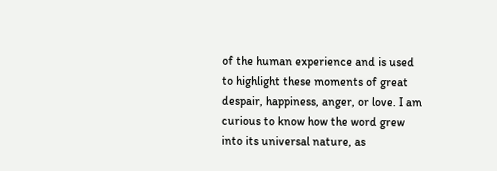of the human experience and is used to highlight these moments of great despair, happiness, anger, or love. I am curious to know how the word grew into its universal nature, as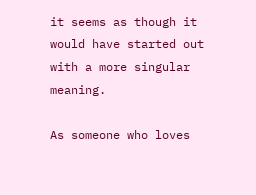it seems as though it would have started out with a more singular meaning.

As someone who loves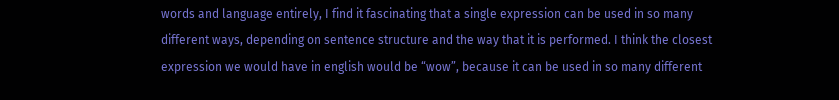words and language entirely, I find it fascinating that a single expression can be used in so many different ways, depending on sentence structure and the way that it is performed. I think the closest expression we would have in english would be “wow”, because it can be used in so many different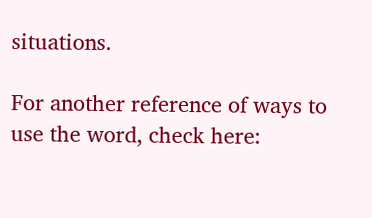situations.

For another reference of ways to use the word, check here: